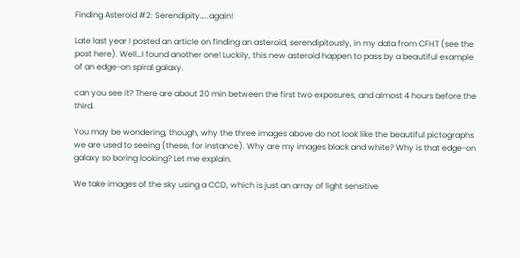Finding Asteroid #2: Serendipity…..again!

Late last year I posted an article on finding an asteroid, serendipitously, in my data from CFHT (see the post here). Well…I found another one! Luckily, this new asteroid happen to pass by a beautiful example of an edge-on spiral galaxy.

can you see it? There are about 20 min between the first two exposures, and almost 4 hours before the third.

You may be wondering, though, why the three images above do not look like the beautiful pictographs we are used to seeing (these, for instance). Why are my images black and white? Why is that edge-on galaxy so boring looking? Let me explain.

We take images of the sky using a CCD, which is just an array of light sensitive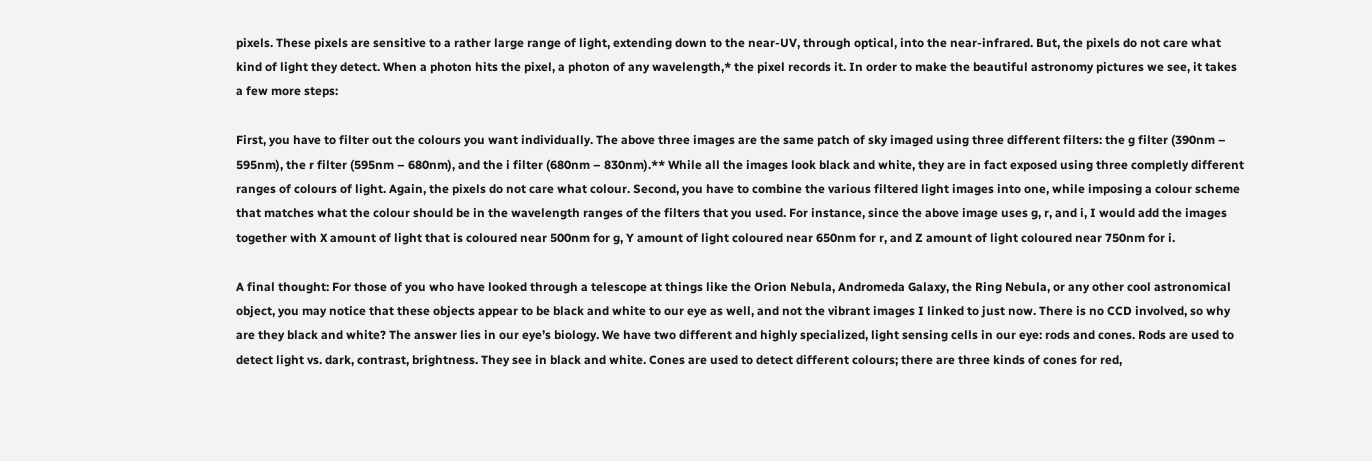pixels. These pixels are sensitive to a rather large range of light, extending down to the near-UV, through optical, into the near-infrared. But, the pixels do not care what kind of light they detect. When a photon hits the pixel, a photon of any wavelength,* the pixel records it. In order to make the beautiful astronomy pictures we see, it takes a few more steps:

First, you have to filter out the colours you want individually. The above three images are the same patch of sky imaged using three different filters: the g filter (390nm – 595nm), the r filter (595nm – 680nm), and the i filter (680nm – 830nm).** While all the images look black and white, they are in fact exposed using three completly different ranges of colours of light. Again, the pixels do not care what colour. Second, you have to combine the various filtered light images into one, while imposing a colour scheme that matches what the colour should be in the wavelength ranges of the filters that you used. For instance, since the above image uses g, r, and i, I would add the images together with X amount of light that is coloured near 500nm for g, Y amount of light coloured near 650nm for r, and Z amount of light coloured near 750nm for i.

A final thought: For those of you who have looked through a telescope at things like the Orion Nebula, Andromeda Galaxy, the Ring Nebula, or any other cool astronomical object, you may notice that these objects appear to be black and white to our eye as well, and not the vibrant images I linked to just now. There is no CCD involved, so why are they black and white? The answer lies in our eye’s biology. We have two different and highly specialized, light sensing cells in our eye: rods and cones. Rods are used to detect light vs. dark, contrast, brightness. They see in black and white. Cones are used to detect different colours; there are three kinds of cones for red,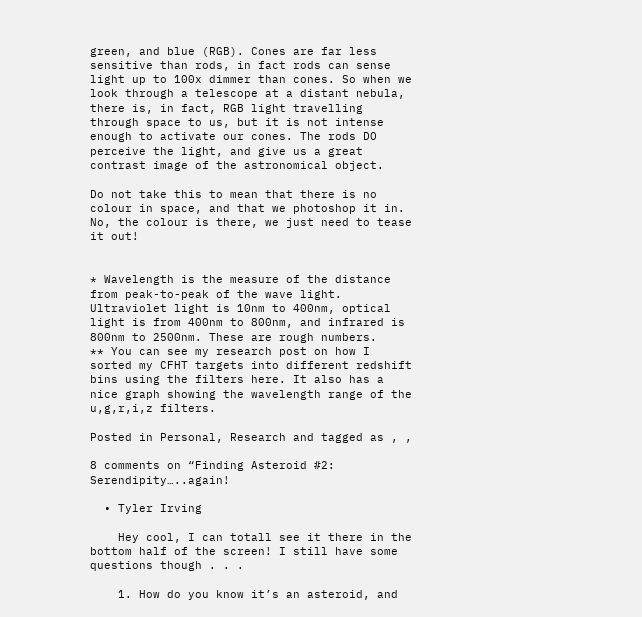green, and blue (RGB). Cones are far less sensitive than rods, in fact rods can sense light up to 100x dimmer than cones. So when we look through a telescope at a distant nebula, there is, in fact, RGB light travelling through space to us, but it is not intense enough to activate our cones. The rods DO perceive the light, and give us a great contrast image of the astronomical object.

Do not take this to mean that there is no colour in space, and that we photoshop it in. No, the colour is there, we just need to tease it out!


* Wavelength is the measure of the distance from peak-to-peak of the wave light. Ultraviolet light is 10nm to 400nm, optical light is from 400nm to 800nm, and infrared is 800nm to 2500nm. These are rough numbers.
** You can see my research post on how I sorted my CFHT targets into different redshift bins using the filters here. It also has a nice graph showing the wavelength range of the u,g,r,i,z filters.

Posted in Personal, Research and tagged as , ,

8 comments on “Finding Asteroid #2: Serendipity…..again!

  • Tyler Irving

    Hey cool, I can totall see it there in the bottom half of the screen! I still have some questions though . . .

    1. How do you know it’s an asteroid, and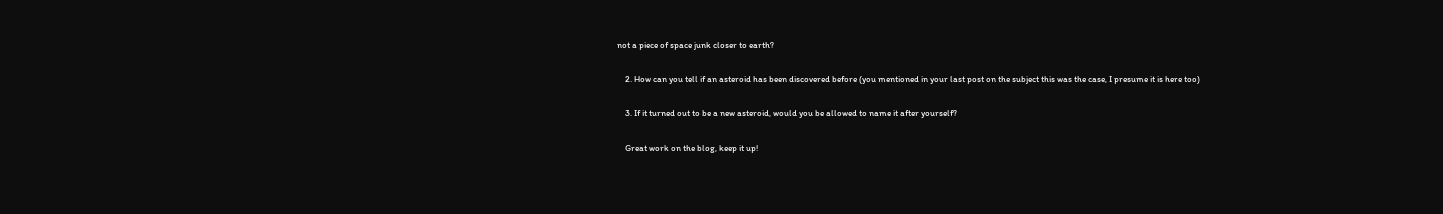not a piece of space junk closer to earth?

    2. How can you tell if an asteroid has been discovered before (you mentioned in your last post on the subject this was the case, I presume it is here too)

    3. If it turned out to be a new asteroid, would you be allowed to name it after yourself?

    Great work on the blog, keep it up!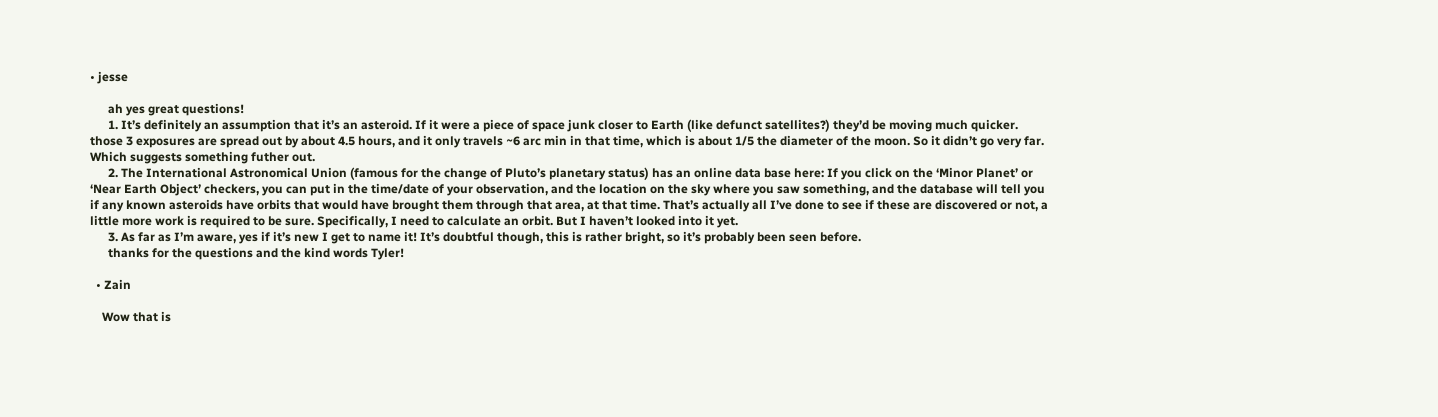• jesse

      ah yes great questions!
      1. It’s definitely an assumption that it’s an asteroid. If it were a piece of space junk closer to Earth (like defunct satellites?) they’d be moving much quicker. those 3 exposures are spread out by about 4.5 hours, and it only travels ~6 arc min in that time, which is about 1/5 the diameter of the moon. So it didn’t go very far. Which suggests something futher out.
      2. The International Astronomical Union (famous for the change of Pluto’s planetary status) has an online data base here: If you click on the ‘Minor Planet’ or ‘Near Earth Object’ checkers, you can put in the time/date of your observation, and the location on the sky where you saw something, and the database will tell you if any known asteroids have orbits that would have brought them through that area, at that time. That’s actually all I’ve done to see if these are discovered or not, a little more work is required to be sure. Specifically, I need to calculate an orbit. But I haven’t looked into it yet.
      3. As far as I’m aware, yes if it’s new I get to name it! It’s doubtful though, this is rather bright, so it’s probably been seen before.
      thanks for the questions and the kind words Tyler!

  • Zain

    Wow that is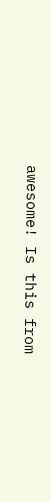awesome! Is this from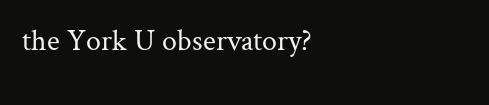the York U observatory?